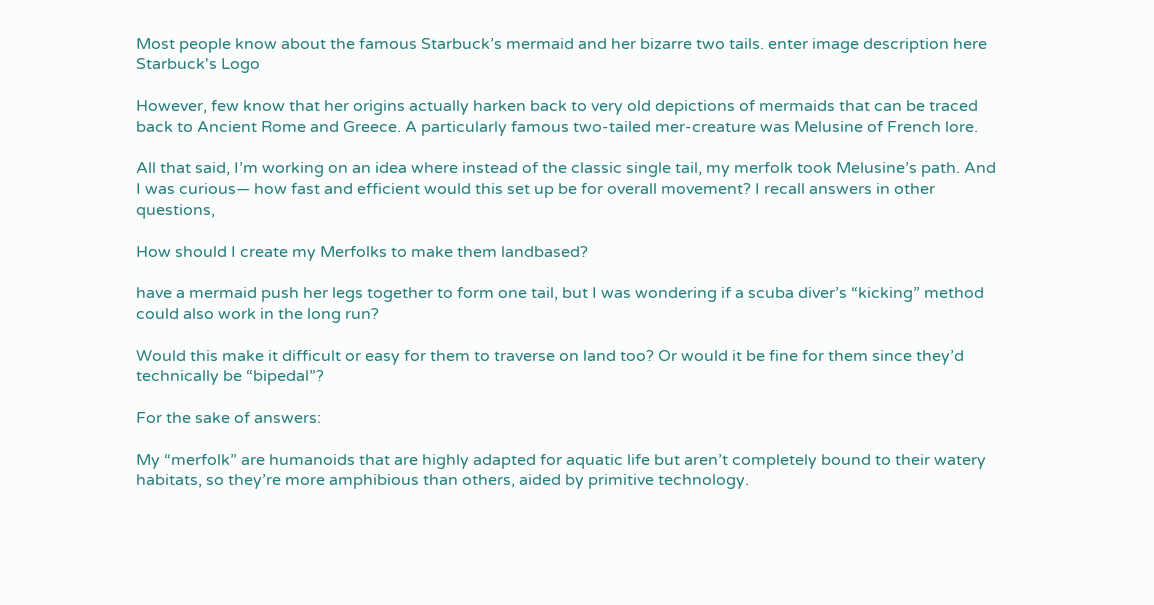Most people know about the famous Starbuck’s mermaid and her bizarre two tails. enter image description here Starbuck's Logo

However, few know that her origins actually harken back to very old depictions of mermaids that can be traced back to Ancient Rome and Greece. A particularly famous two-tailed mer-creature was Melusine of French lore.

All that said, I’m working on an idea where instead of the classic single tail, my merfolk took Melusine’s path. And I was curious— how fast and efficient would this set up be for overall movement? I recall answers in other questions,

How should I create my Merfolks to make them landbased?

have a mermaid push her legs together to form one tail, but I was wondering if a scuba diver’s “kicking” method could also work in the long run?

Would this make it difficult or easy for them to traverse on land too? Or would it be fine for them since they’d technically be “bipedal”?

For the sake of answers:

My “merfolk” are humanoids that are highly adapted for aquatic life but aren’t completely bound to their watery habitats, so they’re more amphibious than others, aided by primitive technology.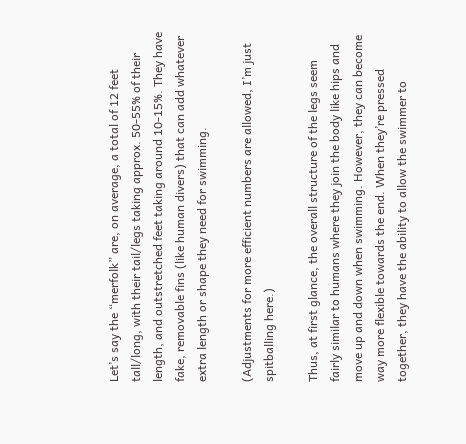Let’s say the “merfolk” are, on average, a total of 12 feet tall/long, with their tail/legs taking approx. 50-55% of their length, and outstretched feet taking around 10-15%. They have fake, removable fins (like human divers) that can add whatever extra length or shape they need for swimming.

(Adjustments for more efficient numbers are allowed, I’m just spitballing here.)

Thus, at first glance, the overall structure of the legs seem fairly similar to humans where they join the body like hips and move up and down when swimming. However, they can become way more flexible towards the end. When they’re pressed together, they have the ability to allow the swimmer to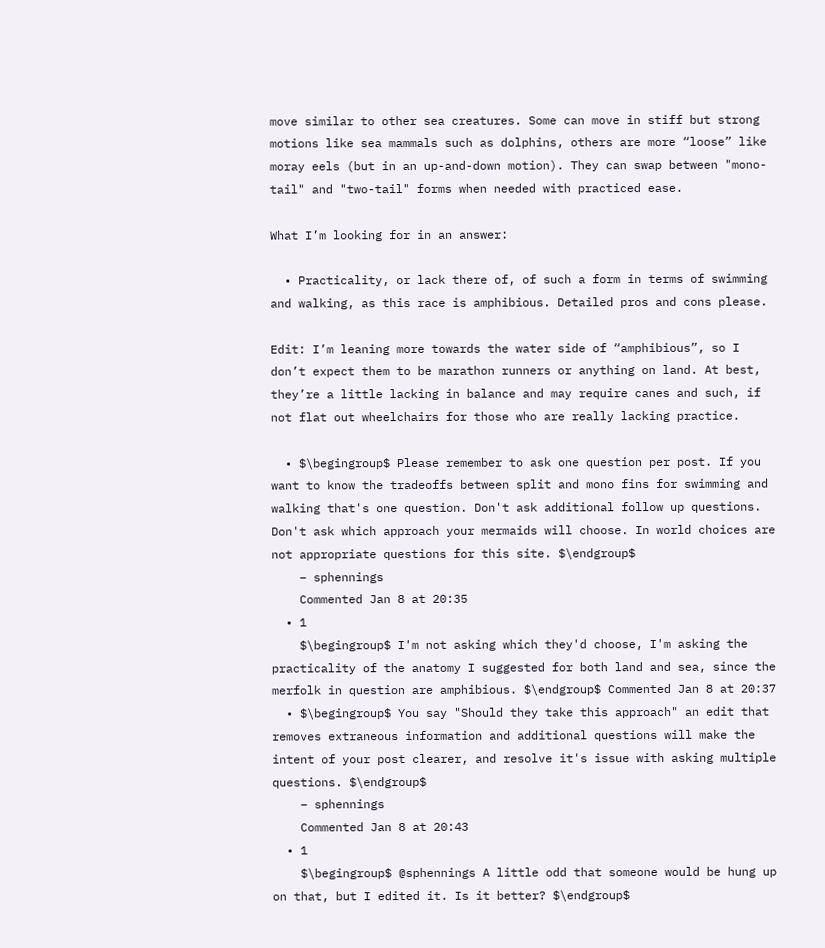move similar to other sea creatures. Some can move in stiff but strong motions like sea mammals such as dolphins, others are more “loose” like moray eels (but in an up-and-down motion). They can swap between "mono-tail" and "two-tail" forms when needed with practiced ease.

What I’m looking for in an answer:

  • Practicality, or lack there of, of such a form in terms of swimming and walking, as this race is amphibious. Detailed pros and cons please.

Edit: I’m leaning more towards the water side of “amphibious”, so I don’t expect them to be marathon runners or anything on land. At best, they’re a little lacking in balance and may require canes and such, if not flat out wheelchairs for those who are really lacking practice.

  • $\begingroup$ Please remember to ask one question per post. If you want to know the tradeoffs between split and mono fins for swimming and walking that's one question. Don't ask additional follow up questions. Don't ask which approach your mermaids will choose. In world choices are not appropriate questions for this site. $\endgroup$
    – sphennings
    Commented Jan 8 at 20:35
  • 1
    $\begingroup$ I'm not asking which they'd choose, I'm asking the practicality of the anatomy I suggested for both land and sea, since the merfolk in question are amphibious. $\endgroup$ Commented Jan 8 at 20:37
  • $\begingroup$ You say "Should they take this approach" an edit that removes extraneous information and additional questions will make the intent of your post clearer, and resolve it's issue with asking multiple questions. $\endgroup$
    – sphennings
    Commented Jan 8 at 20:43
  • 1
    $\begingroup$ @sphennings A little odd that someone would be hung up on that, but I edited it. Is it better? $\endgroup$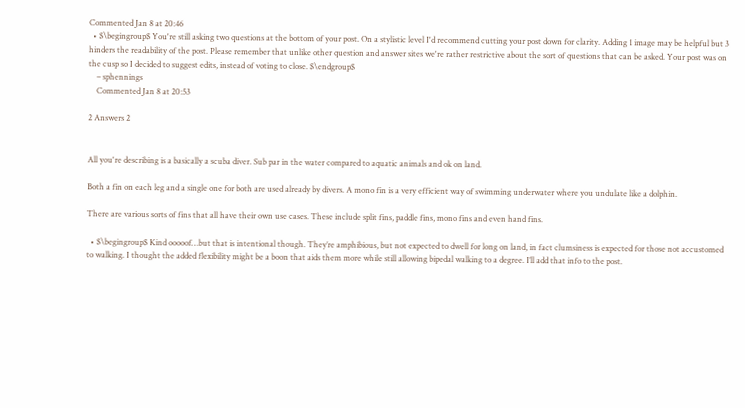Commented Jan 8 at 20:46
  • $\begingroup$ You're still asking two questions at the bottom of your post. On a stylistic level I'd recommend cutting your post down for clarity. Adding 1 image may be helpful but 3 hinders the readability of the post. Please remember that unlike other question and answer sites we're rather restrictive about the sort of questions that can be asked. Your post was on the cusp so I decided to suggest edits, instead of voting to close. $\endgroup$
    – sphennings
    Commented Jan 8 at 20:53

2 Answers 2


All you're describing is a basically a scuba diver. Sub par in the water compared to aquatic animals and ok on land.

Both a fin on each leg and a single one for both are used already by divers. A mono fin is a very efficient way of swimming underwater where you undulate like a dolphin.

There are various sorts of fins that all have their own use cases. These include split fins, paddle fins, mono fins and even hand fins.

  • $\begingroup$ Kind ooooof…but that is intentional though. They’re amphibious, but not expected to dwell for long on land, in fact clumsiness is expected for those not accustomed to walking. I thought the added flexibility might be a boon that aids them more while still allowing bipedal walking to a degree. I’ll add that info to the post.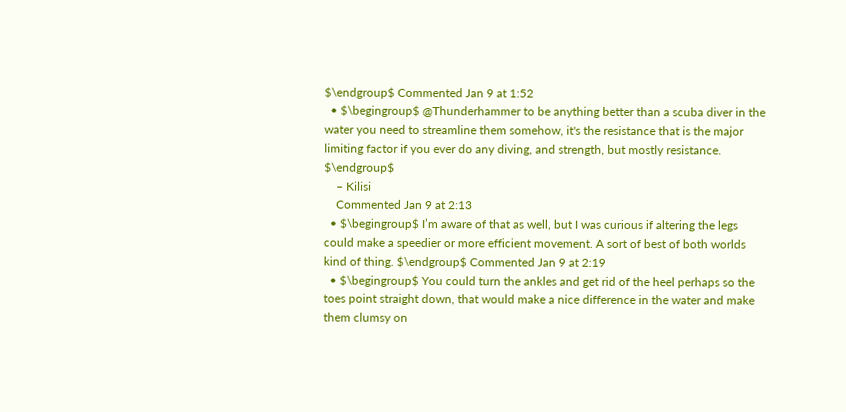$\endgroup$ Commented Jan 9 at 1:52
  • $\begingroup$ @Thunderhammer to be anything better than a scuba diver in the water you need to streamline them somehow, it's the resistance that is the major limiting factor if you ever do any diving, and strength, but mostly resistance. $\endgroup$
    – Kilisi
    Commented Jan 9 at 2:13
  • $\begingroup$ I’m aware of that as well, but I was curious if altering the legs could make a speedier or more efficient movement. A sort of best of both worlds kind of thing. $\endgroup$ Commented Jan 9 at 2:19
  • $\begingroup$ You could turn the ankles and get rid of the heel perhaps so the toes point straight down, that would make a nice difference in the water and make them clumsy on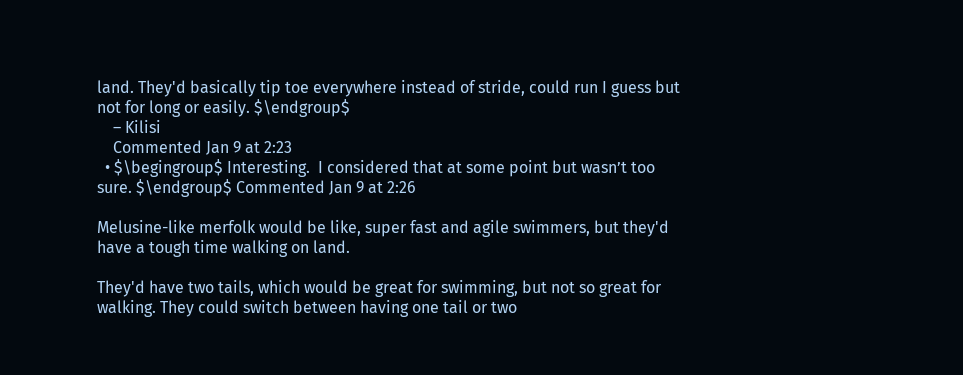land. They'd basically tip toe everywhere instead of stride, could run I guess but not for long or easily. $\endgroup$
    – Kilisi
    Commented Jan 9 at 2:23
  • $\begingroup$ Interesting.  I considered that at some point but wasn’t too sure. $\endgroup$ Commented Jan 9 at 2:26

Melusine-like merfolk would be like, super fast and agile swimmers, but they'd have a tough time walking on land.

They'd have two tails, which would be great for swimming, but not so great for walking. They could switch between having one tail or two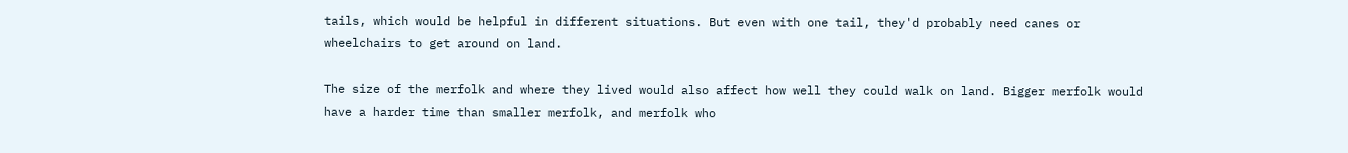tails, which would be helpful in different situations. But even with one tail, they'd probably need canes or wheelchairs to get around on land.

The size of the merfolk and where they lived would also affect how well they could walk on land. Bigger merfolk would have a harder time than smaller merfolk, and merfolk who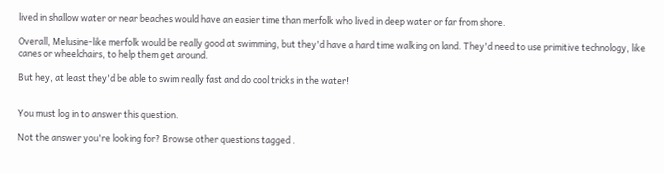lived in shallow water or near beaches would have an easier time than merfolk who lived in deep water or far from shore.

Overall, Melusine-like merfolk would be really good at swimming, but they'd have a hard time walking on land. They'd need to use primitive technology, like canes or wheelchairs, to help them get around.

But hey, at least they'd be able to swim really fast and do cool tricks in the water!


You must log in to answer this question.

Not the answer you're looking for? Browse other questions tagged .